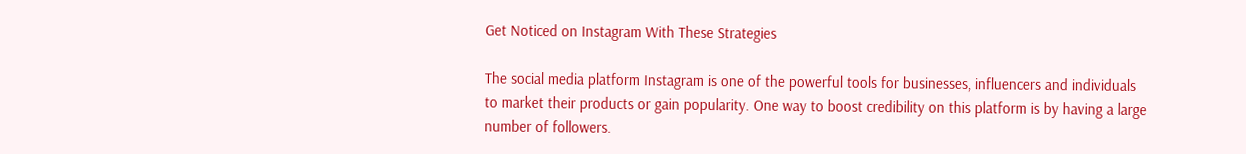Get Noticed on Instagram With These Strategies

The social media platform Instagram is one of the powerful tools for businesses, influencers and individuals to market their products or gain popularity. One way to boost credibility on this platform is by having a large number of followers.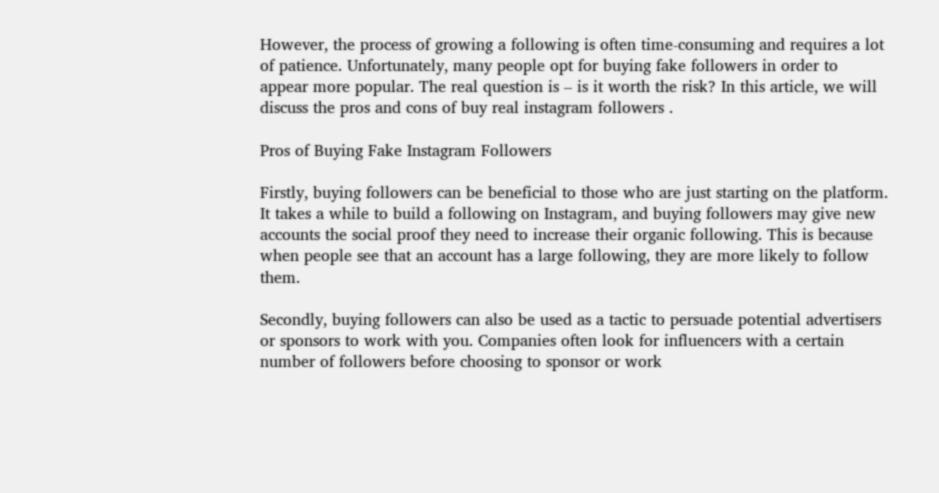However, the process of growing a following is often time-consuming and requires a lot of patience. Unfortunately, many people opt for buying fake followers in order to appear more popular. The real question is – is it worth the risk? In this article, we will discuss the pros and cons of buy real instagram followers .

Pros of Buying Fake Instagram Followers

Firstly, buying followers can be beneficial to those who are just starting on the platform. It takes a while to build a following on Instagram, and buying followers may give new accounts the social proof they need to increase their organic following. This is because when people see that an account has a large following, they are more likely to follow them.

Secondly, buying followers can also be used as a tactic to persuade potential advertisers or sponsors to work with you. Companies often look for influencers with a certain number of followers before choosing to sponsor or work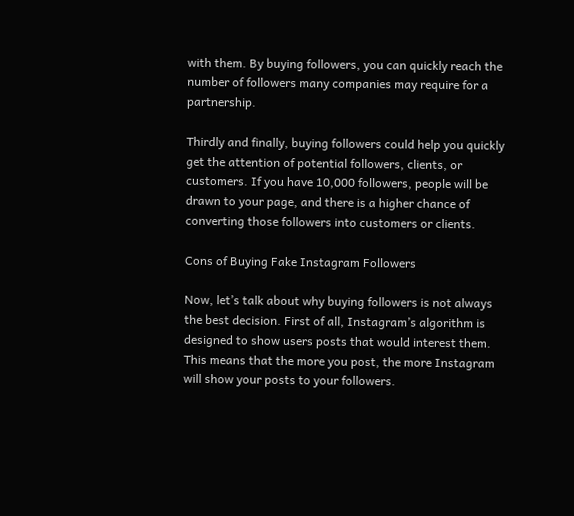with them. By buying followers, you can quickly reach the number of followers many companies may require for a partnership.

Thirdly and finally, buying followers could help you quickly get the attention of potential followers, clients, or customers. If you have 10,000 followers, people will be drawn to your page, and there is a higher chance of converting those followers into customers or clients.

Cons of Buying Fake Instagram Followers

Now, let’s talk about why buying followers is not always the best decision. First of all, Instagram’s algorithm is designed to show users posts that would interest them. This means that the more you post, the more Instagram will show your posts to your followers.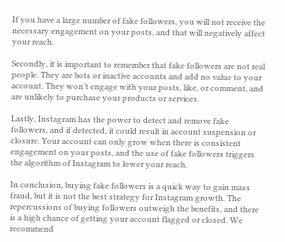If you have a large number of fake followers, you will not receive the necessary engagement on your posts, and that will negatively affect your reach.

Secondly, it is important to remember that fake followers are not real people. They are bots or inactive accounts and add no value to your account. They won’t engage with your posts, like, or comment, and are unlikely to purchase your products or services.

Lastly, Instagram has the power to detect and remove fake followers, and if detected, it could result in account suspension or closure. Your account can only grow when there is consistent engagement on your posts, and the use of fake followers triggers the algorithm of Instagram to lower your reach.

In conclusion, buying fake followers is a quick way to gain mass fraud, but it is not the best strategy for Instagram growth. The repercussions of buying followers outweigh the benefits, and there is a high chance of getting your account flagged or closed. We recommend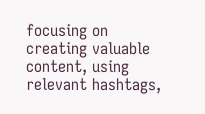focusing on creating valuable content, using relevant hashtags,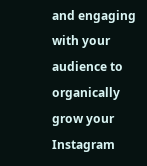and engaging with your audience to organically grow your Instagram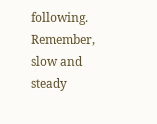following. Remember, slow and steady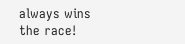always wins the race!